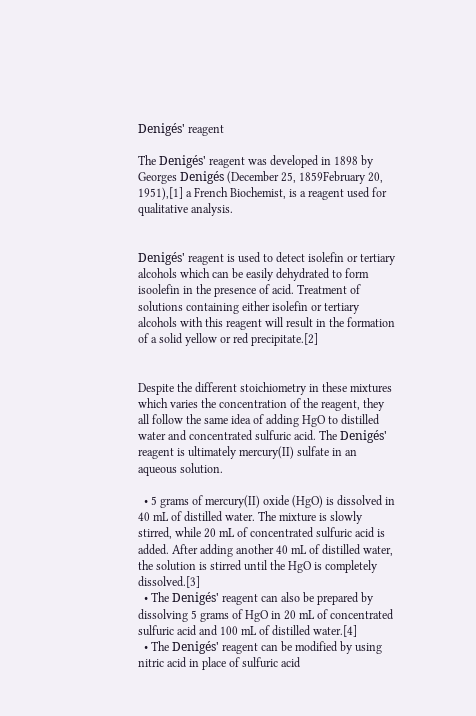Denigés' reagent

The Denigés' reagent was developed in 1898 by Georges Denigés (December 25, 1859February 20, 1951),[1] a French Biochemist, is a reagent used for qualitative analysis.


Denigés' reagent is used to detect isolefin or tertiary alcohols which can be easily dehydrated to form isoolefin in the presence of acid. Treatment of solutions containing either isolefin or tertiary alcohols with this reagent will result in the formation of a solid yellow or red precipitate.[2]


Despite the different stoichiometry in these mixtures which varies the concentration of the reagent, they all follow the same idea of adding HgO to distilled water and concentrated sulfuric acid. The Denigés' reagent is ultimately mercury(II) sulfate in an aqueous solution.

  • 5 grams of mercury(II) oxide (HgO) is dissolved in 40 mL of distilled water. The mixture is slowly stirred, while 20 mL of concentrated sulfuric acid is added. After adding another 40 mL of distilled water, the solution is stirred until the HgO is completely dissolved.[3]
  • The Denigés' reagent can also be prepared by dissolving 5 grams of HgO in 20 mL of concentrated sulfuric acid and 100 mL of distilled water.[4]
  • The Denigés' reagent can be modified by using nitric acid in place of sulfuric acid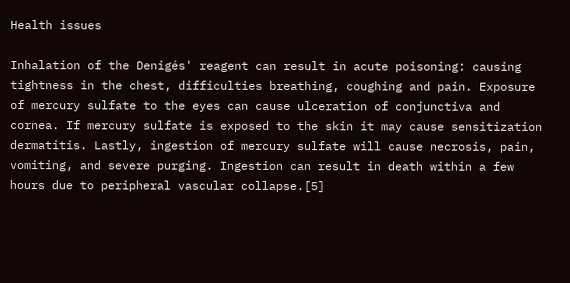Health issues

Inhalation of the Denigés' reagent can result in acute poisoning: causing tightness in the chest, difficulties breathing, coughing and pain. Exposure of mercury sulfate to the eyes can cause ulceration of conjunctiva and cornea. If mercury sulfate is exposed to the skin it may cause sensitization dermatitis. Lastly, ingestion of mercury sulfate will cause necrosis, pain, vomiting, and severe purging. Ingestion can result in death within a few hours due to peripheral vascular collapse.[5]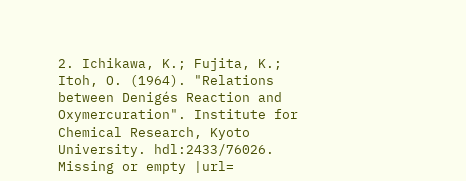2. Ichikawa, K.; Fujita, K.; Itoh, O. (1964). "Relations between Denigés Reaction and Oxymercuration". Institute for Chemical Research, Kyoto University. hdl:2433/76026. Missing or empty |url=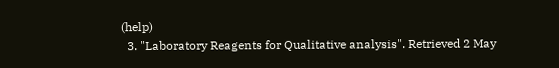(help)
  3. "Laboratory Reagents for Qualitative analysis". Retrieved 2 May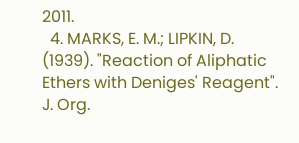2011.
  4. MARKS, E. M.; LIPKIN, D. (1939). "Reaction of Aliphatic Ethers with Deniges' Reagent". J. Org.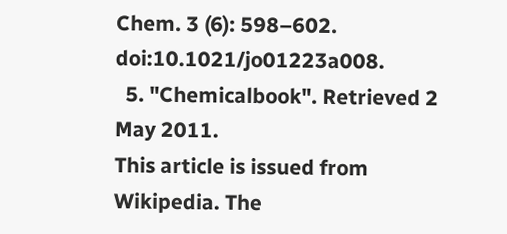Chem. 3 (6): 598–602. doi:10.1021/jo01223a008.
  5. "Chemicalbook". Retrieved 2 May 2011.
This article is issued from Wikipedia. The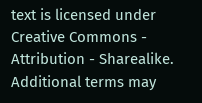text is licensed under Creative Commons - Attribution - Sharealike. Additional terms may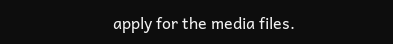apply for the media files.